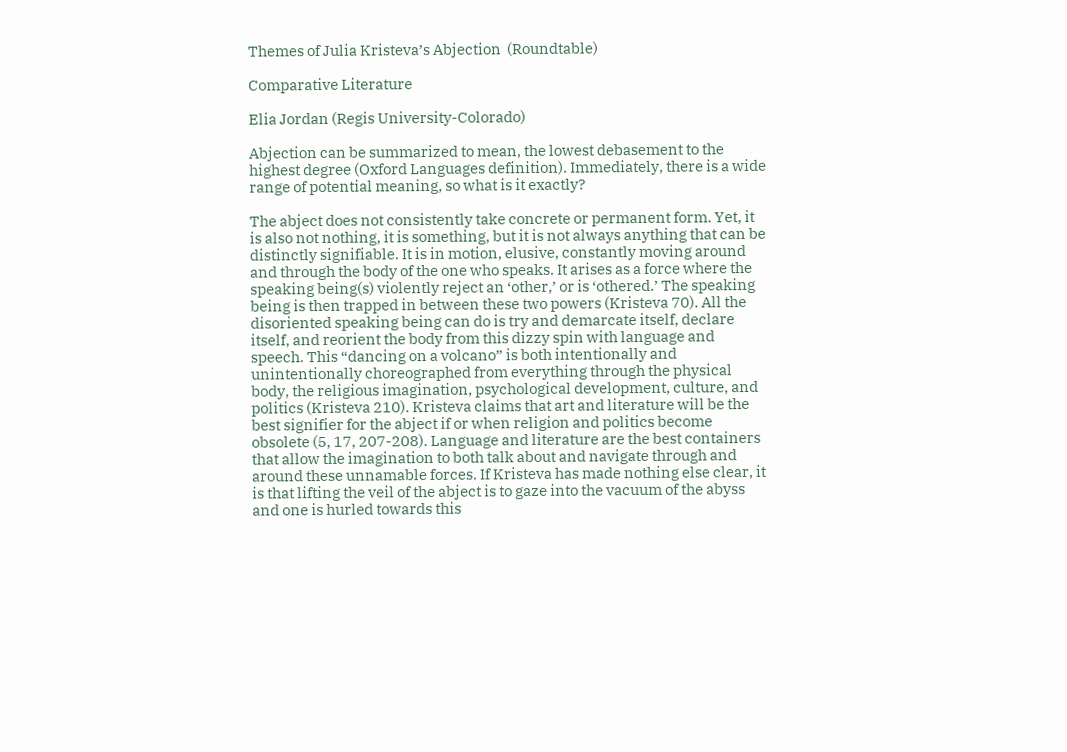Themes of Julia Kristeva’s Abjection  (Roundtable)

Comparative Literature

Elia Jordan (Regis University-Colorado)

Abjection can be summarized to mean, the lowest debasement to the highest degree (Oxford Languages definition). Immediately, there is a wide range of potential meaning, so what is it exactly?

The abject does not consistently take concrete or permanent form. Yet, it is also not nothing, it is something, but it is not always anything that can be distinctly signifiable. It is in motion, elusive, constantly moving around and through the body of the one who speaks. It arises as a force where the speaking being(s) violently reject an ‘other,’ or is ‘othered.’ The speaking being is then trapped in between these two powers (Kristeva 70). All the disoriented speaking being can do is try and demarcate itself, declare itself, and reorient the body from this dizzy spin with language and speech. This “dancing on a volcano” is both intentionally and unintentionally choreographed from everything through the physical body, the religious imagination, psychological development, culture, and politics (Kristeva 210). Kristeva claims that art and literature will be the best signifier for the abject if or when religion and politics become obsolete (5, 17, 207-208). Language and literature are the best containers that allow the imagination to both talk about and navigate through and around these unnamable forces. If Kristeva has made nothing else clear, it is that lifting the veil of the abject is to gaze into the vacuum of the abyss and one is hurled towards this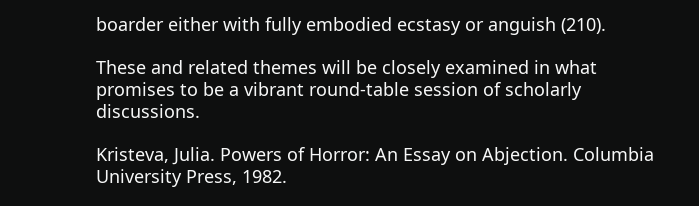boarder either with fully embodied ecstasy or anguish (210).

These and related themes will be closely examined in what promises to be a vibrant round-table session of scholarly discussions.

Kristeva, Julia. Powers of Horror: An Essay on Abjection. Columbia University Press, 1982.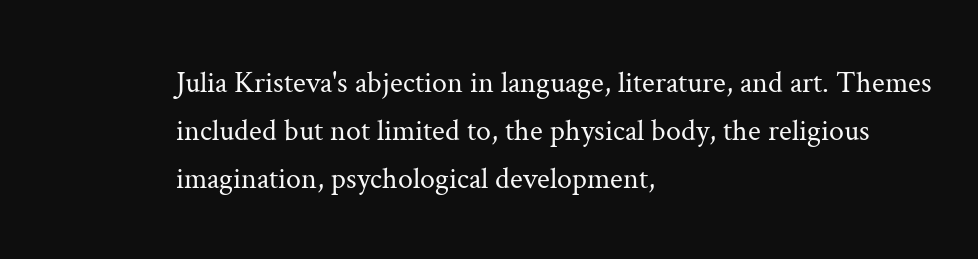Julia Kristeva's abjection in language, literature, and art. Themes included but not limited to, the physical body, the religious imagination, psychological development,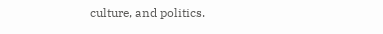culture, and politics.